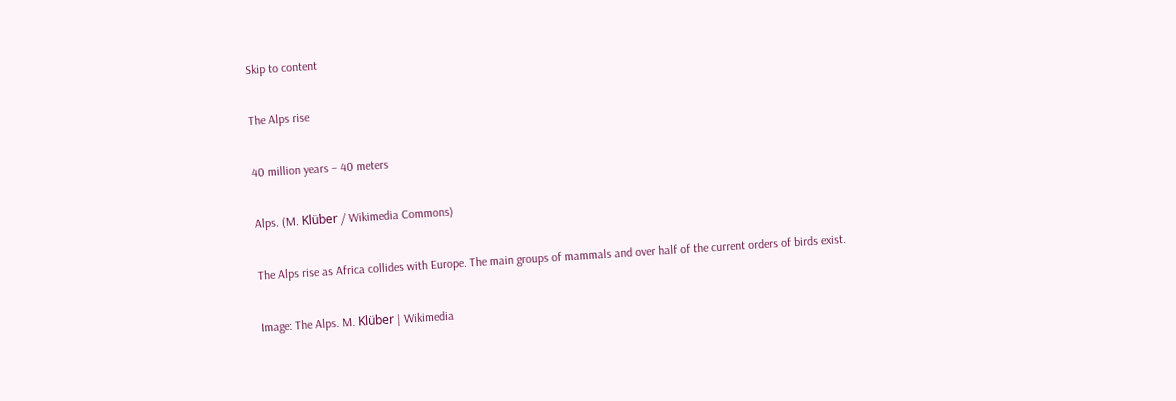Skip to content

The Alps rise

40 million years – 40 meters

Alps. (M. Klüber / Wikimedia Commons)

The Alps rise as Africa collides with Europe. The main groups of mammals and over half of the current orders of birds exist.

Image: The Alps. M. Klüber | Wikimedia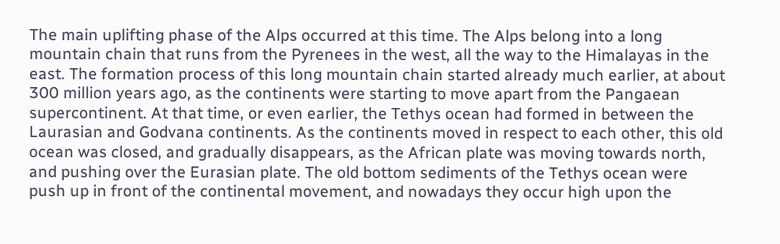The main uplifting phase of the Alps occurred at this time. The Alps belong into a long mountain chain that runs from the Pyrenees in the west, all the way to the Himalayas in the east. The formation process of this long mountain chain started already much earlier, at about 300 million years ago, as the continents were starting to move apart from the Pangaean supercontinent. At that time, or even earlier, the Tethys ocean had formed in between the Laurasian and Godvana continents. As the continents moved in respect to each other, this old ocean was closed, and gradually disappears, as the African plate was moving towards north, and pushing over the Eurasian plate. The old bottom sediments of the Tethys ocean were push up in front of the continental movement, and nowadays they occur high upon the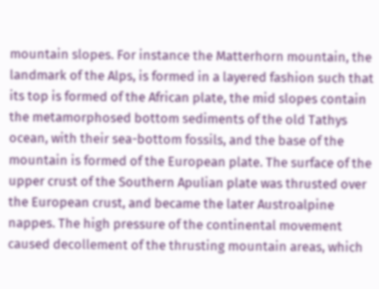mountain slopes. For instance the Matterhorn mountain, the landmark of the Alps, is formed in a layered fashion such that its top is formed of the African plate, the mid slopes contain the metamorphosed bottom sediments of the old Tathys ocean, with their sea-bottom fossils, and the base of the mountain is formed of the European plate. The surface of the upper crust of the Southern Apulian plate was thrusted over the European crust, and became the later Austroalpine nappes. The high pressure of the continental movement caused decollement of the thrusting mountain areas, which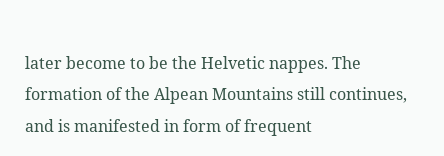later become to be the Helvetic nappes. The formation of the Alpean Mountains still continues, and is manifested in form of frequent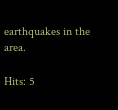earthquakes in the area.

Hits: 5